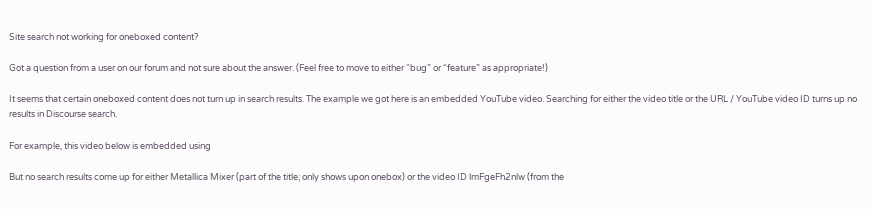Site search not working for oneboxed content?

Got a question from a user on our forum and not sure about the answer. (Feel free to move to either “bug” or “feature” as appropriate!)

It seems that certain oneboxed content does not turn up in search results. The example we got here is an embedded YouTube video. Searching for either the video title or the URL / YouTube video ID turns up no results in Discourse search.

For example, this video below is embedded using

But no search results come up for either Metallica Mixer (part of the title; only shows upon onebox) or the video ID lmFgeFh2nlw (from the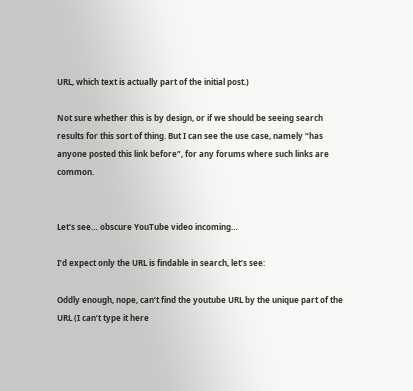URL, which text is actually part of the initial post.)

Not sure whether this is by design, or if we should be seeing search results for this sort of thing. But I can see the use case, namely “has anyone posted this link before”, for any forums where such links are common.


Let’s see… obscure YouTube video incoming…

I’d expect only the URL is findable in search, let’s see:

Oddly enough, nope, can’t find the youtube URL by the unique part of the URL (I can’t type it here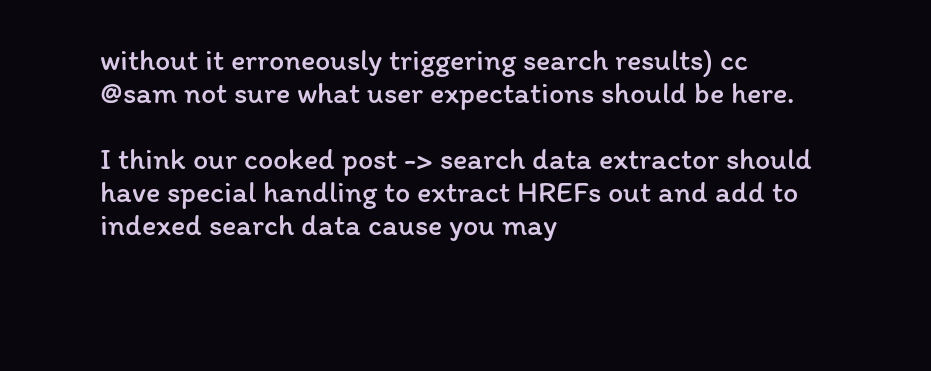without it erroneously triggering search results) cc @sam not sure what user expectations should be here.

I think our cooked post -> search data extractor should have special handling to extract HREFs out and add to indexed search data cause you may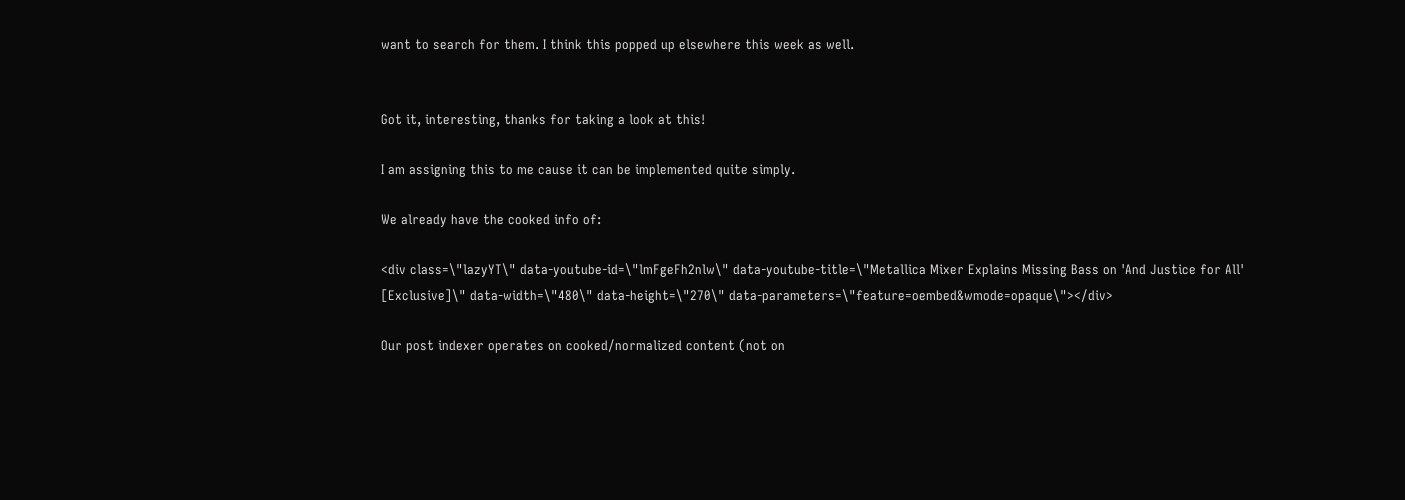want to search for them. I think this popped up elsewhere this week as well.


Got it, interesting, thanks for taking a look at this!

I am assigning this to me cause it can be implemented quite simply.

We already have the cooked info of:

<div class=\"lazyYT\" data-youtube-id=\"lmFgeFh2nlw\" data-youtube-title=\"Metallica Mixer Explains Missing Bass on 'And Justice for All' [Exclusive]\" data-width=\"480\" data-height=\"270\" data-parameters=\"feature=oembed&wmode=opaque\"></div>

Our post indexer operates on cooked/normalized content (not on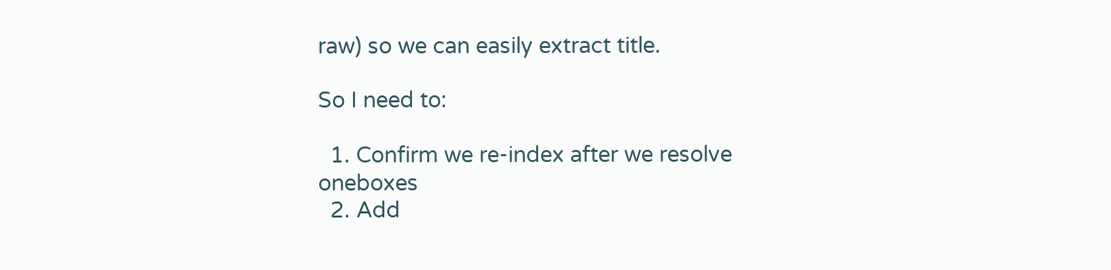raw) so we can easily extract title.

So I need to:

  1. Confirm we re-index after we resolve oneboxes
  2. Add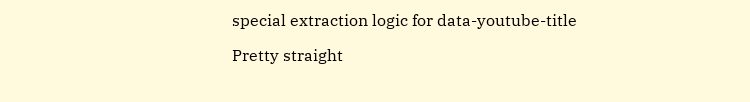special extraction logic for data-youtube-title

Pretty straight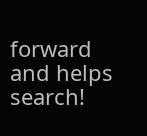forward and helps search!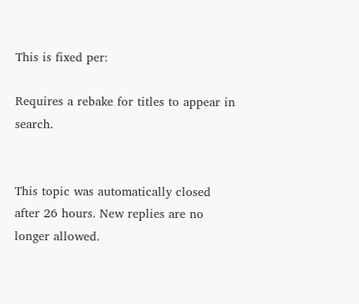This is fixed per:

Requires a rebake for titles to appear in search.


This topic was automatically closed after 26 hours. New replies are no longer allowed.